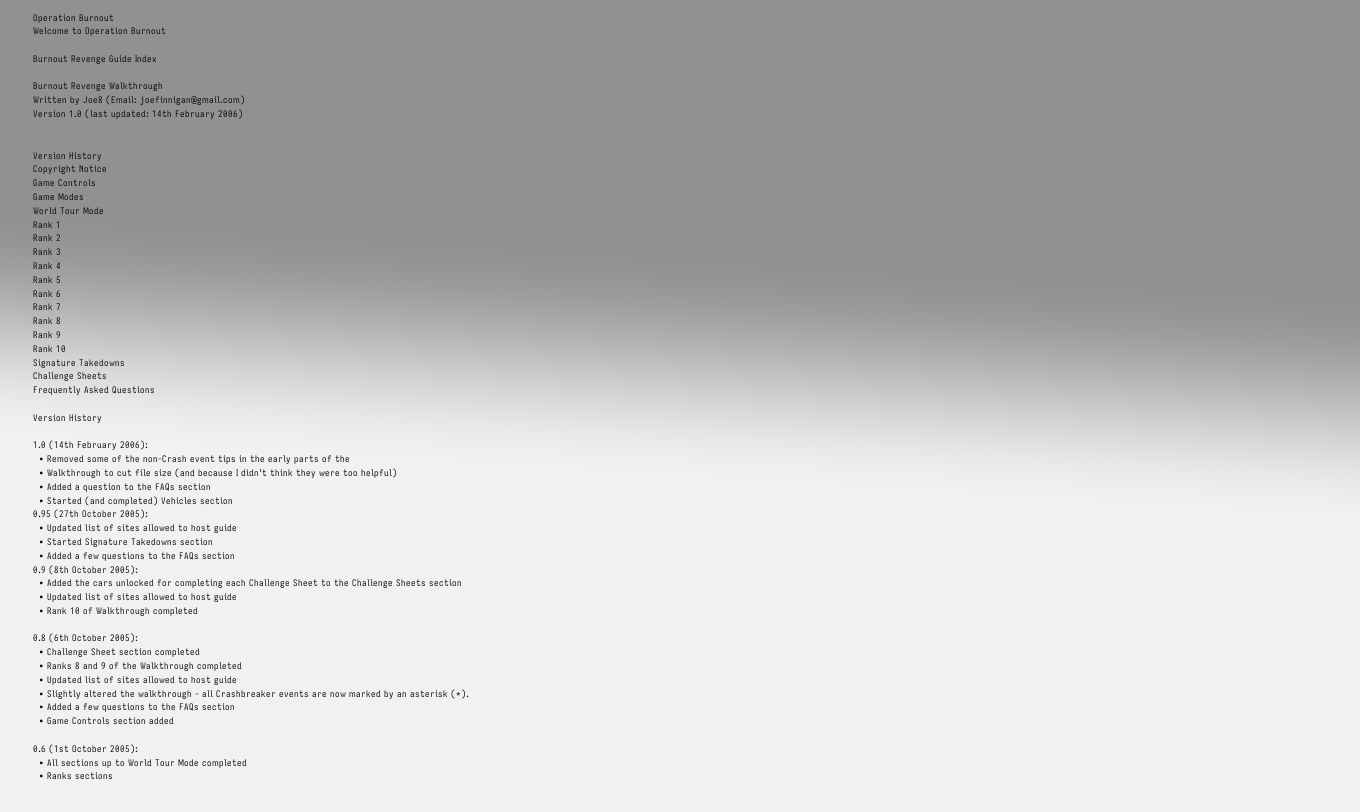Operation Burnout
Welcome to Operation Burnout

Burnout Revenge Guide Index

Burnout Revenge Walkthrough
Written by Joe8 (Email: joefinnigan@gmail.com)
Version 1.0 (last updated: 14th February 2006)


Version History
Copyright Notice
Game Controls
Game Modes
World Tour Mode
Rank 1
Rank 2
Rank 3
Rank 4
Rank 5
Rank 6
Rank 7
Rank 8
Rank 9
Rank 10
Signature Takedowns
Challenge Sheets
Frequently Asked Questions

Version History

1.0 (14th February 2006):
  • Removed some of the non-Crash event tips in the early parts of the
  • Walkthrough to cut file size (and because I didn't think they were too helpful)
  • Added a question to the FAQs section
  • Started (and completed) Vehicles section
0.95 (27th October 2005):
  • Updated list of sites allowed to host guide
  • Started Signature Takedowns section
  • Added a few questions to the FAQs section
0.9 (8th October 2005):
  • Added the cars unlocked for completing each Challenge Sheet to the Challenge Sheets section
  • Updated list of sites allowed to host guide
  • Rank 10 of Walkthrough completed

0.8 (6th October 2005):
  • Challenge Sheet section completed
  • Ranks 8 and 9 of the Walkthrough completed
  • Updated list of sites allowed to host guide
  • Slightly altered the walkthrough - all Crashbreaker events are now marked by an asterisk (*).
  • Added a few questions to the FAQs section
  • Game Controls section added

0.6 (1st October 2005):
  • All sections up to World Tour Mode completed
  • Ranks sections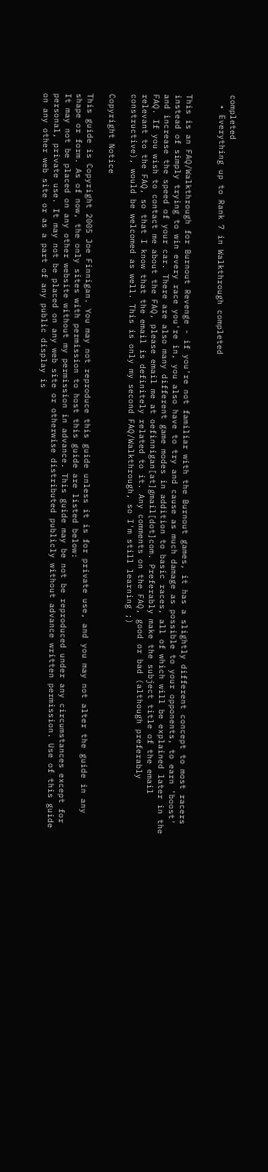completed
  • Everything up to Rank 7 in Walkthrough completed


This is an FAQ/Walkthrough for Burnout Revenge - if you're not familiar with the Burnout games, it has a slightly different concept to most racers instead of simply trying to win every race you're in, you also have to try and cause as much damage as possible to your opponents, to earn 'boost' and increase the speed of your car. There are also many different game modes in addition to basic races, all of which will be explained later in the FAQ. If you wish to contact me about the FAQ, please email me at oefinnigan[at]gmail[dot]com. Preferably make the subject title of the email relevant to the FAQ, so that I know that the email is definitely related to it. Any comments on the FAQ, good or bad (although preferably constructive), would be welcomed as well. This is only my second FAQ/Walkthrough, so I'm still learning ;)

Copyright Notice

This guide is Copyright 2005 Joe Finnigan. You may not reproduce this guide unless it is for private use, and you may not alter the guide in any shape or form. As of now, the only sites with permission to host this guide are listed below:
It may not be placed on any other website without my permission in advance. This guide may be not be reproduced under any circumstances except for personal, private use. It may not be placed on any web site or otherwise distributed publicly without advance written permission. Use of this guide on any other web site or as a part of any public display is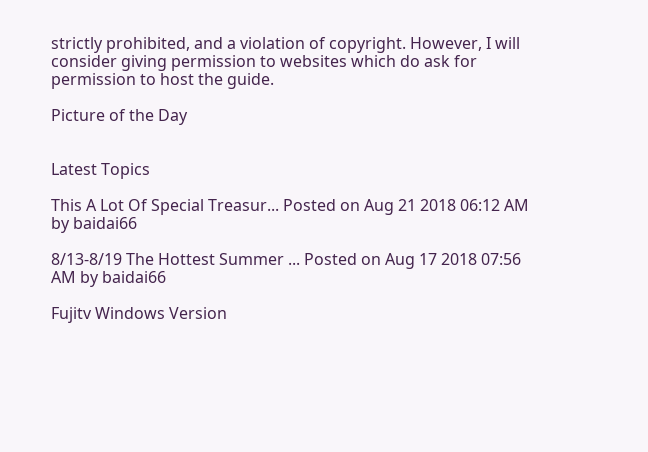strictly prohibited, and a violation of copyright. However, I will consider giving permission to websites which do ask for permission to host the guide.

Picture of the Day


Latest Topics

This A Lot Of Special Treasur... Posted on Aug 21 2018 06:12 AM by baidai66

8/13-8/19 The Hottest Summer ... Posted on Aug 17 2018 07:56 AM by baidai66

Fujitv Windows Version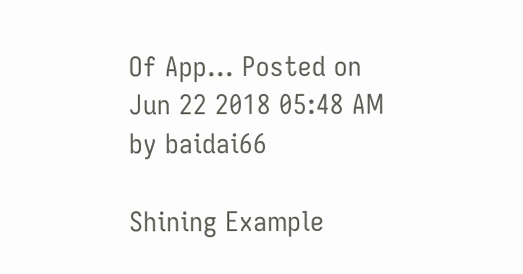Of App... Posted on Jun 22 2018 05:48 AM by baidai66

Shining Example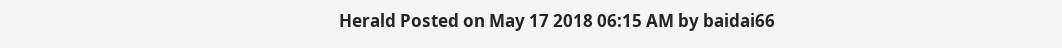Herald Posted on May 17 2018 06:15 AM by baidai66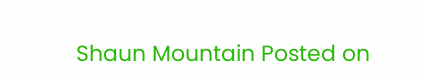Shaun Mountain Posted on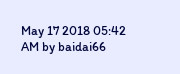May 17 2018 05:42 AM by baidai66